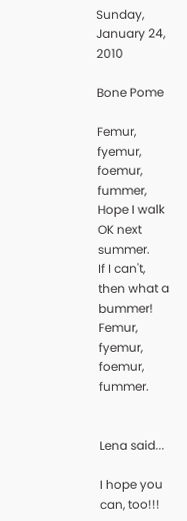Sunday, January 24, 2010

Bone Pome

Femur, fyemur, foemur, fummer,
Hope I walk OK next summer.
If I can't, then what a bummer!
Femur, fyemur, foemur, fummer.


Lena said...

I hope you can, too!!!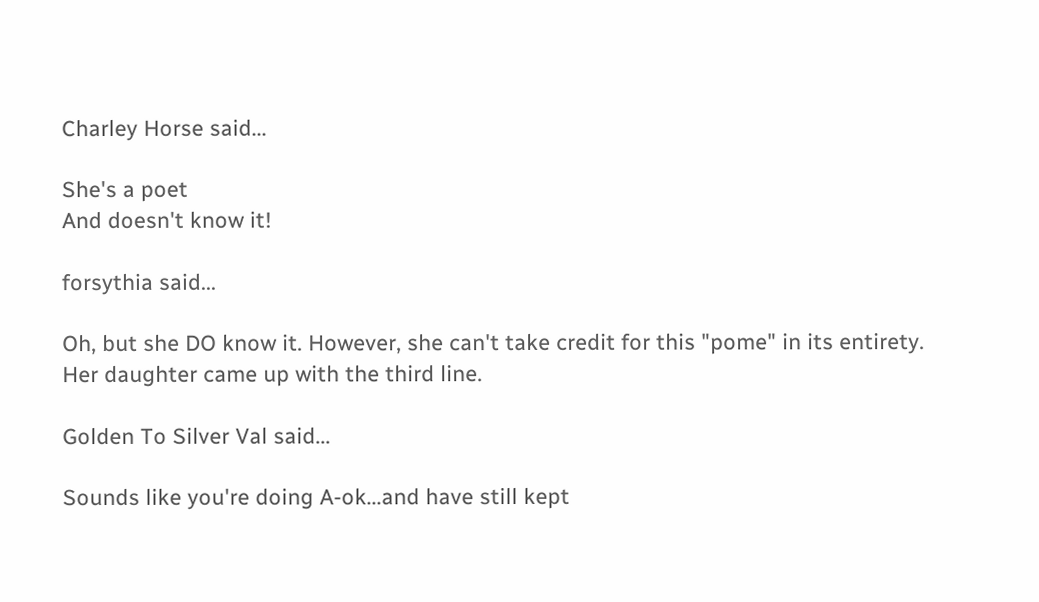Charley Horse said...

She's a poet
And doesn't know it!

forsythia said...

Oh, but she DO know it. However, she can't take credit for this "pome" in its entirety. Her daughter came up with the third line.

Golden To Silver Val said...

Sounds like you're doing A-ok...and have still kept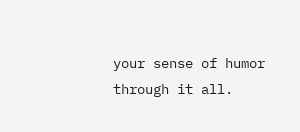your sense of humor through it all.